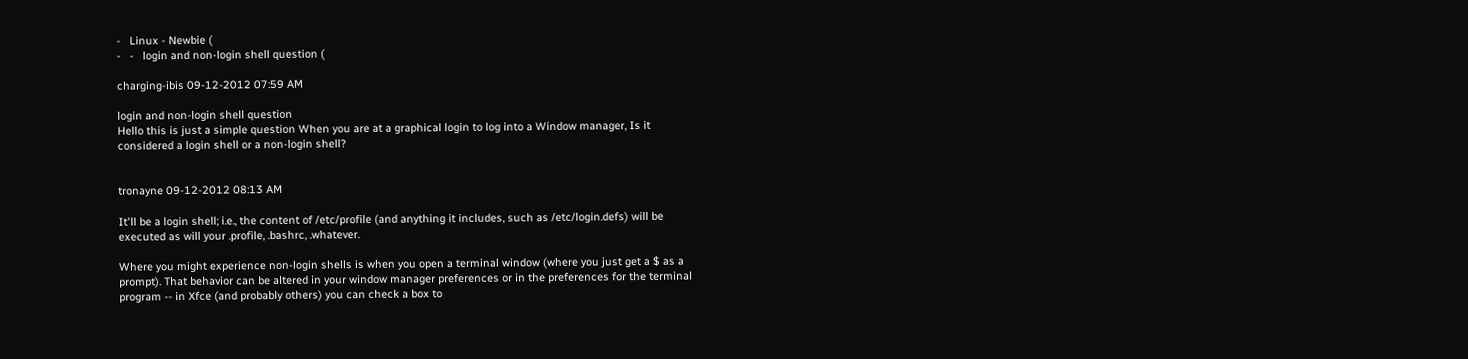-   Linux - Newbie (
-   -   login and non-login shell question (

charging-ibis 09-12-2012 07:59 AM

login and non-login shell question
Hello this is just a simple question When you are at a graphical login to log into a Window manager, Is it considered a login shell or a non-login shell?


tronayne 09-12-2012 08:13 AM

It'll be a login shell; i.e., the content of /etc/profile (and anything it includes, such as /etc/login.defs) will be executed as will your .profile, .bashrc, .whatever.

Where you might experience non-login shells is when you open a terminal window (where you just get a $ as a prompt). That behavior can be altered in your window manager preferences or in the preferences for the terminal program -- in Xfce (and probably others) you can check a box to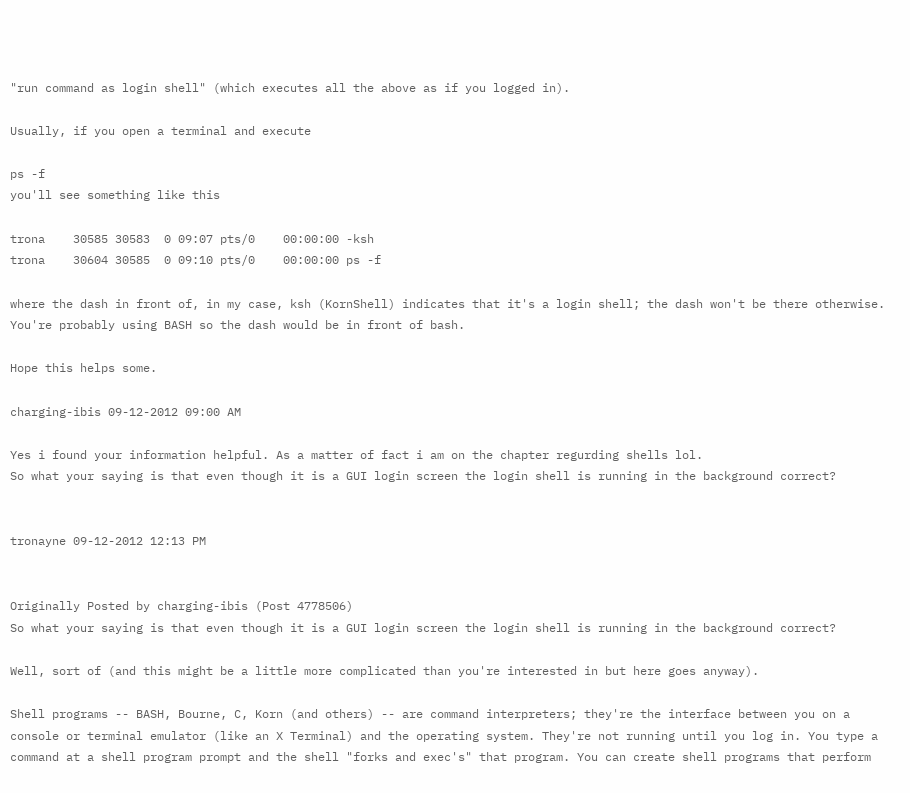"run command as login shell" (which executes all the above as if you logged in).

Usually, if you open a terminal and execute

ps -f
you'll see something like this

trona    30585 30583  0 09:07 pts/0    00:00:00 -ksh
trona    30604 30585  0 09:10 pts/0    00:00:00 ps -f

where the dash in front of, in my case, ksh (KornShell) indicates that it's a login shell; the dash won't be there otherwise. You're probably using BASH so the dash would be in front of bash.

Hope this helps some.

charging-ibis 09-12-2012 09:00 AM

Yes i found your information helpful. As a matter of fact i am on the chapter regurding shells lol.
So what your saying is that even though it is a GUI login screen the login shell is running in the background correct?


tronayne 09-12-2012 12:13 PM


Originally Posted by charging-ibis (Post 4778506)
So what your saying is that even though it is a GUI login screen the login shell is running in the background correct?

Well, sort of (and this might be a little more complicated than you're interested in but here goes anyway).

Shell programs -- BASH, Bourne, C, Korn (and others) -- are command interpreters; they're the interface between you on a console or terminal emulator (like an X Terminal) and the operating system. They're not running until you log in. You type a command at a shell program prompt and the shell "forks and exec's" that program. You can create shell programs that perform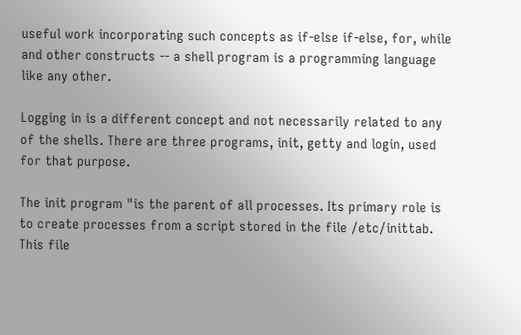useful work incorporating such concepts as if-else if-else, for, while and other constructs -- a shell program is a programming language like any other.

Logging in is a different concept and not necessarily related to any of the shells. There are three programs, init, getty and login, used for that purpose.

The init program "is the parent of all processes. Its primary role is to create processes from a script stored in the file /etc/inittab. This file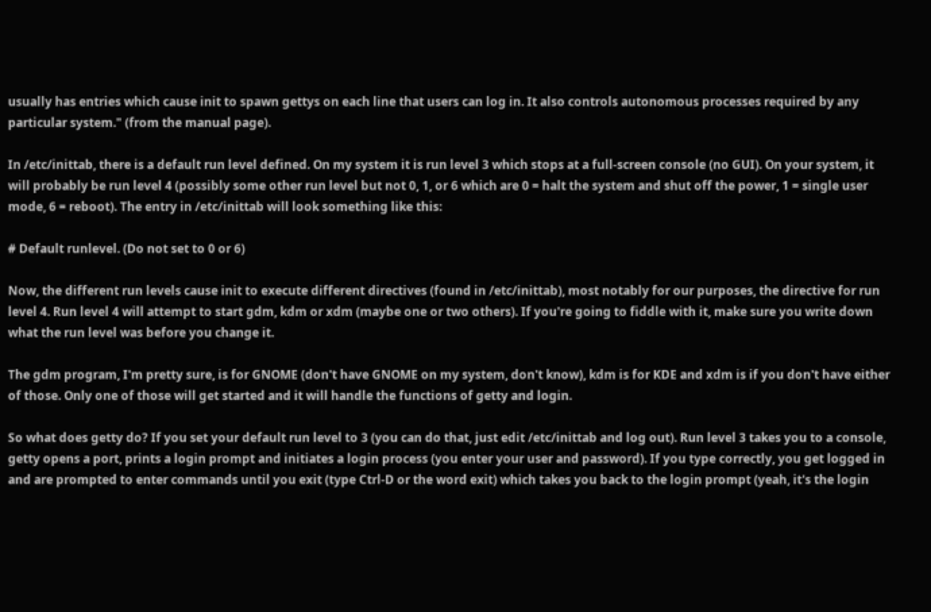usually has entries which cause init to spawn gettys on each line that users can log in. It also controls autonomous processes required by any particular system." (from the manual page).

In /etc/inittab, there is a default run level defined. On my system it is run level 3 which stops at a full-screen console (no GUI). On your system, it will probably be run level 4 (possibly some other run level but not 0, 1, or 6 which are 0 = halt the system and shut off the power, 1 = single user mode, 6 = reboot). The entry in /etc/inittab will look something like this:

# Default runlevel. (Do not set to 0 or 6)

Now, the different run levels cause init to execute different directives (found in /etc/inittab), most notably for our purposes, the directive for run level 4. Run level 4 will attempt to start gdm, kdm or xdm (maybe one or two others). If you're going to fiddle with it, make sure you write down what the run level was before you change it.

The gdm program, I'm pretty sure, is for GNOME (don't have GNOME on my system, don't know), kdm is for KDE and xdm is if you don't have either of those. Only one of those will get started and it will handle the functions of getty and login.

So what does getty do? If you set your default run level to 3 (you can do that, just edit /etc/inittab and log out). Run level 3 takes you to a console, getty opens a port, prints a login prompt and initiates a login process (you enter your user and password). If you type correctly, you get logged in and are prompted to enter commands until you exit (type Ctrl-D or the word exit) which takes you back to the login prompt (yeah, it's the login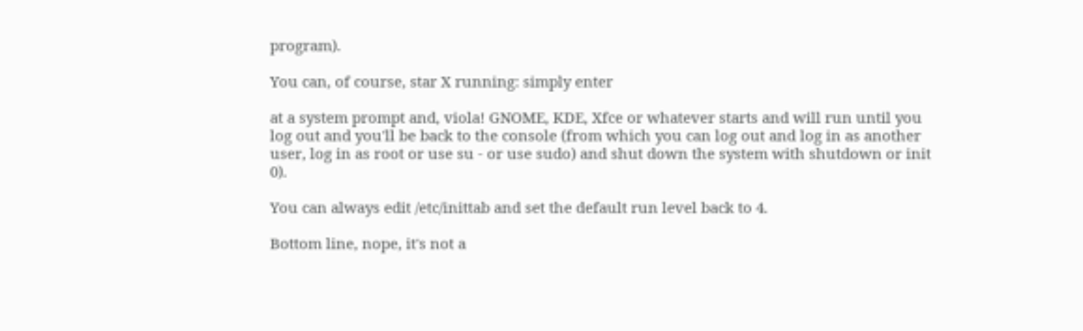program).

You can, of course, star X running: simply enter

at a system prompt and, viola! GNOME, KDE, Xfce or whatever starts and will run until you log out and you'll be back to the console (from which you can log out and log in as another user, log in as root or use su - or use sudo) and shut down the system with shutdown or init 0).

You can always edit /etc/inittab and set the default run level back to 4.

Bottom line, nope, it's not a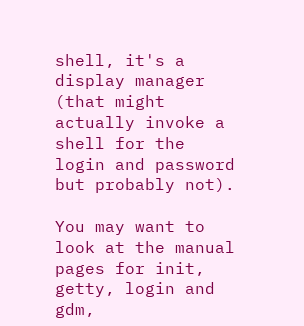shell, it's a display manager (that might actually invoke a shell for the login and password but probably not).

You may want to look at the manual pages for init, getty, login and gdm,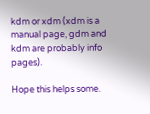kdm or xdm (xdm is a manual page, gdm and kdm are probably info pages).

Hope this helps some.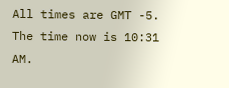All times are GMT -5. The time now is 10:31 AM.